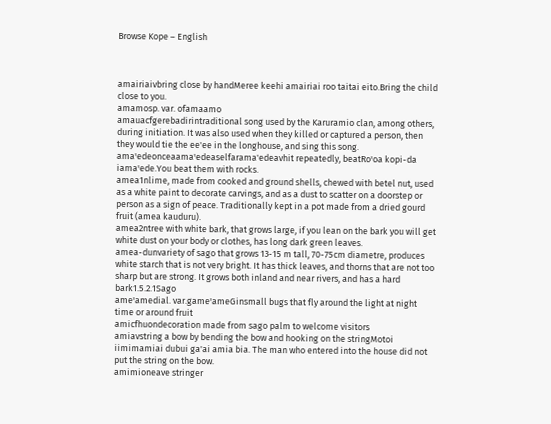Browse Kope – English



amairiaivbring close by handMeree keehi amairiai roo taitai eito.Bring the child close to you.
amamosp. var. ofamaamo
amauacfgerebadirintraditional song used by the Karuramio clan, among others, during initiation. It was also used when they killed or captured a person, then they would tie the ee'ee in the longhouse, and sing this song.
amaꞌedeonceaamaꞌedeaselfarama'edeavhit repeatedly, beatRoꞌoa kopi-da iamaꞌede.You beat them with rocks.
amea1nlime, made from cooked and ground shells, chewed with betel nut, used as a white paint to decorate carvings, and as a dust to scatter on a doorstep or person as a sign of peace. Traditionally kept in a pot made from a dried gourd fruit (amea kauduru).
amea2ntree with white bark, that grows large, if you lean on the bark you will get white dust on your body or clothes, has long dark green leaves.
amea-dunvariety of sago that grows 13-15 m tall, 70-75cm diametre, produces white starch that is not very bright. It has thick leaves, and thorns that are not too sharp but are strong. It grows both inland and near rivers, and has a hard bark1.5.2.1Sago
ameꞌamedial. var.gameꞌameGinsmall bugs that fly around the light at night time or around fruit
amicfhuondecoration made from sago palm to welcome visitors
amiavstring a bow by bending the bow and hooking on the stringMotoi iimimamiai dubui ga'ai amia bia. The man who entered into the house did not put the string on the bow.
amimioneave stringer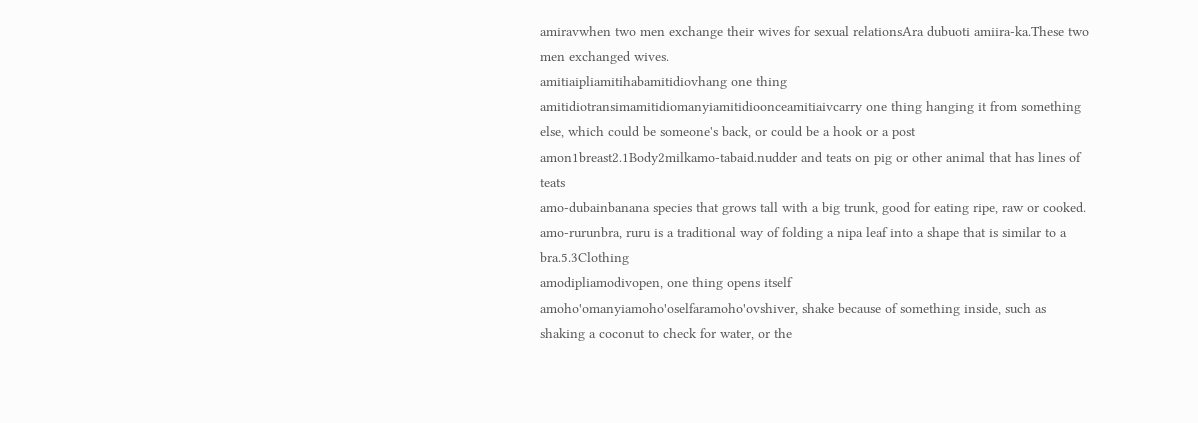amiravwhen two men exchange their wives for sexual relationsAra dubuoti amiira-ka.These two men exchanged wives.
amitiaipliamitihabamitidiovhang one thing
amitidiotransimamitidiomanyiamitidioonceamitiaivcarry one thing hanging it from something else, which could be someone's back, or could be a hook or a post
amon1breast2.1Body2milkamo-tabaid.nudder and teats on pig or other animal that has lines of teats
amo-dubainbanana species that grows tall with a big trunk, good for eating ripe, raw or cooked.
amo-rurunbra, ruru is a traditional way of folding a nipa leaf into a shape that is similar to a bra.5.3Clothing
amodipliamodivopen, one thing opens itself
amohoꞌomanyiamohoꞌoselfaramohoꞌovshiver, shake because of something inside, such as shaking a coconut to check for water, or the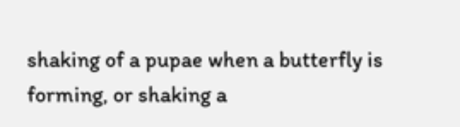shaking of a pupae when a butterfly is forming, or shaking a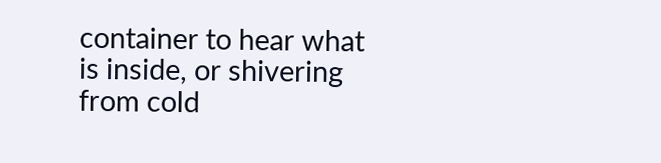container to hear what is inside, or shivering from cold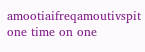amootiaifreqamoutivspit one time on one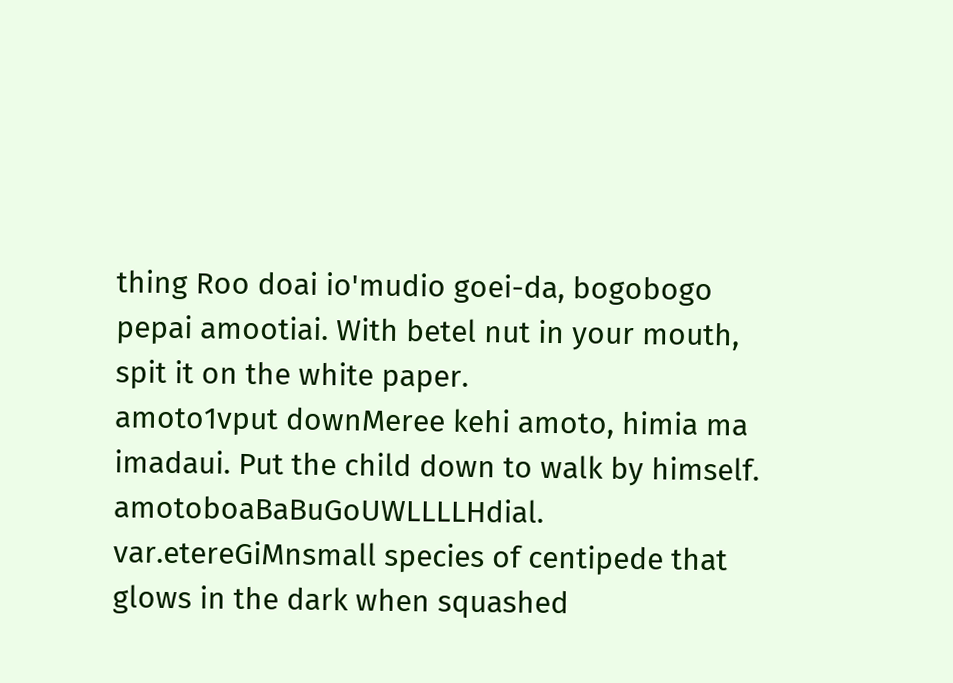thing Roo doai io'mudio goei-da, bogobogo pepai amootiai. With betel nut in your mouth, spit it on the white paper.
amoto1vput downMeree kehi amoto, himia ma imadaui. Put the child down to walk by himself.
amotoboaBaBuGoUWLLLLHdial. var.etereGiMnsmall species of centipede that glows in the dark when squashed